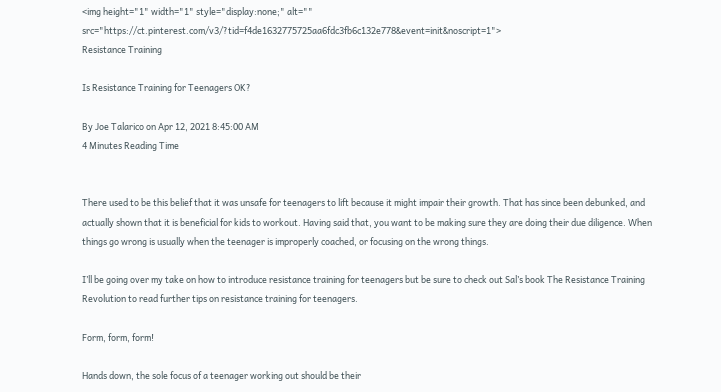<img height="1" width="1" style="display:none;" alt="" src="https://ct.pinterest.com/v3/?tid=f4de1632775725aa6fdc3fb6c132e778&event=init&noscript=1">
Resistance Training

Is Resistance Training for Teenagers OK?

By Joe Talarico on Apr 12, 2021 8:45:00 AM
4 Minutes Reading Time


There used to be this belief that it was unsafe for teenagers to lift because it might impair their growth. That has since been debunked, and actually shown that it is beneficial for kids to workout. Having said that, you want to be making sure they are doing their due diligence. When things go wrong is usually when the teenager is improperly coached, or focusing on the wrong things.

I’ll be going over my take on how to introduce resistance training for teenagers but be sure to check out Sal’s book The Resistance Training Revolution to read further tips on resistance training for teenagers.

Form, form, form!

Hands down, the sole focus of a teenager working out should be their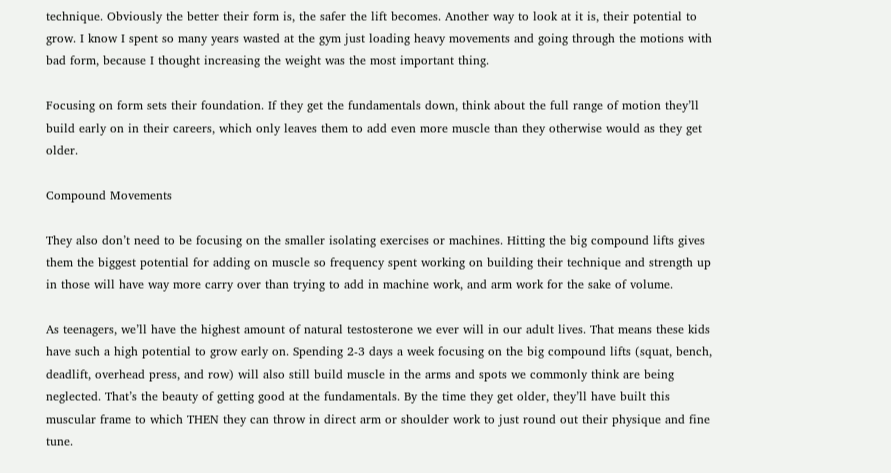technique. Obviously the better their form is, the safer the lift becomes. Another way to look at it is, their potential to grow. I know I spent so many years wasted at the gym just loading heavy movements and going through the motions with bad form, because I thought increasing the weight was the most important thing.

Focusing on form sets their foundation. If they get the fundamentals down, think about the full range of motion they’ll build early on in their careers, which only leaves them to add even more muscle than they otherwise would as they get older.

Compound Movements

They also don’t need to be focusing on the smaller isolating exercises or machines. Hitting the big compound lifts gives them the biggest potential for adding on muscle so frequency spent working on building their technique and strength up in those will have way more carry over than trying to add in machine work, and arm work for the sake of volume.

As teenagers, we’ll have the highest amount of natural testosterone we ever will in our adult lives. That means these kids have such a high potential to grow early on. Spending 2-3 days a week focusing on the big compound lifts (squat, bench, deadlift, overhead press, and row) will also still build muscle in the arms and spots we commonly think are being neglected. That’s the beauty of getting good at the fundamentals. By the time they get older, they’ll have built this muscular frame to which THEN they can throw in direct arm or shoulder work to just round out their physique and fine tune.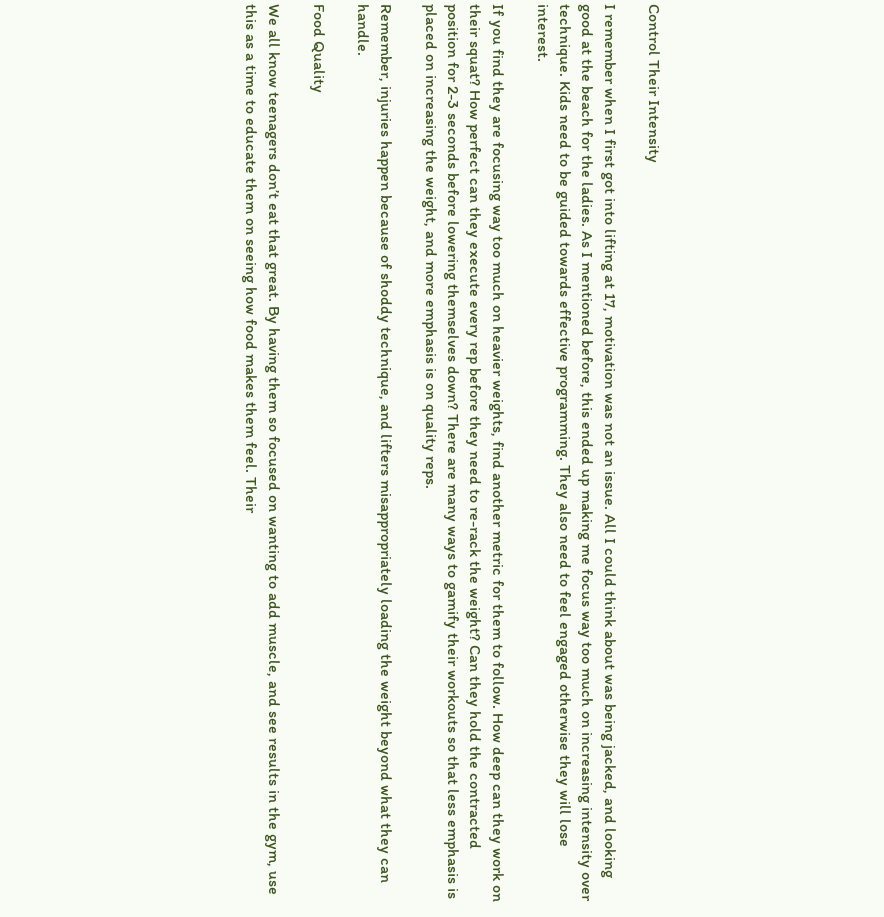Control Their Intensity

I remember when I first got into lifting at 17, motivation was not an issue. All I could think about was being jacked, and looking good at the beach for the ladies. As I mentioned before, this ended up making me focus way too much on increasing intensity over technique. Kids need to be guided towards effective programming. They also need to feel engaged otherwise they will lose interest.

If you find they are focusing way too much on heavier weights, find another metric for them to follow. How deep can they work on their squat? How perfect can they execute every rep before they need to re-rack the weight? Can they hold the contracted position for 2-3 seconds before lowering themselves down? There are many ways to gamify their workouts so that less emphasis is placed on increasing the weight, and more emphasis is on quality reps.

Remember, injuries happen because of shoddy technique, and lifters misappropriately loading the weight beyond what they can handle.

Food Quality

We all know teenagers don’t eat that great. By having them so focused on wanting to add muscle, and see results in the gym, use this as a time to educate them on seeing how food makes them feel. Their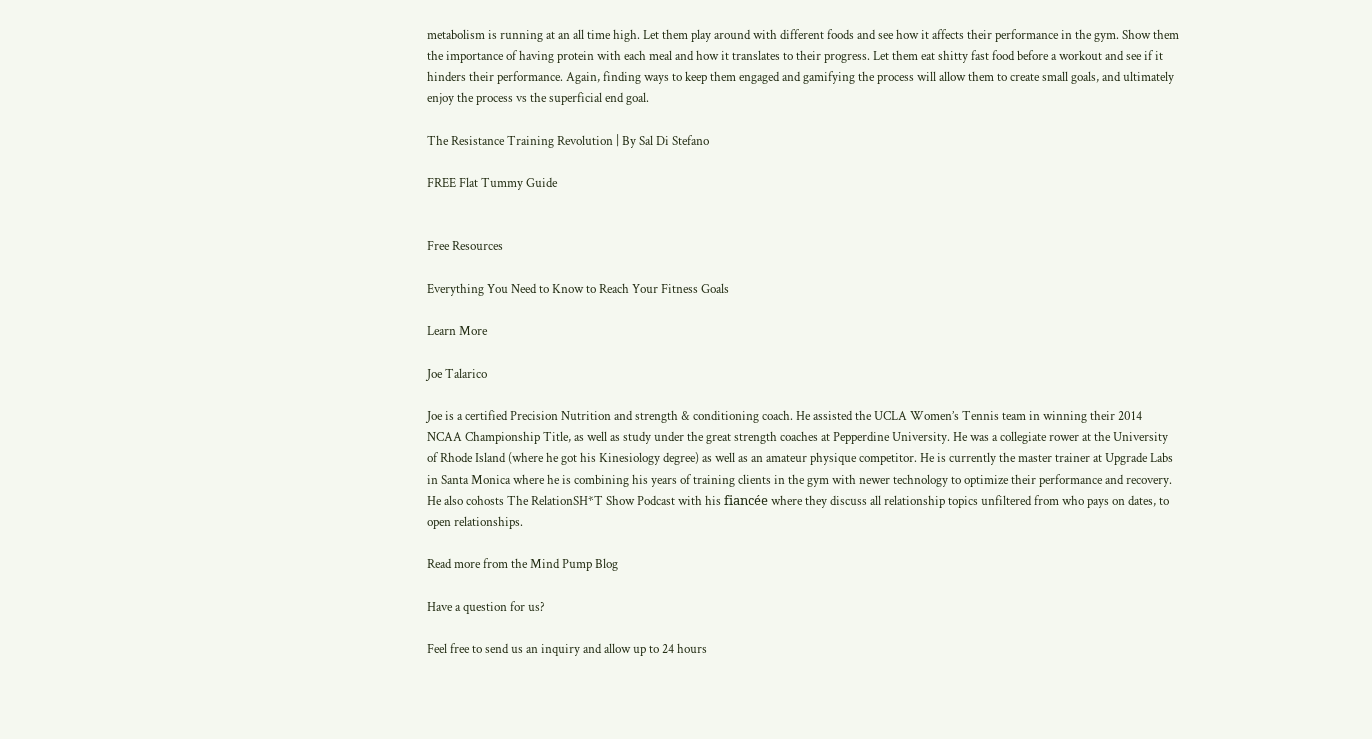metabolism is running at an all time high. Let them play around with different foods and see how it affects their performance in the gym. Show them the importance of having protein with each meal and how it translates to their progress. Let them eat shitty fast food before a workout and see if it hinders their performance. Again, finding ways to keep them engaged and gamifying the process will allow them to create small goals, and ultimately enjoy the process vs the superficial end goal.

The Resistance Training Revolution | By Sal Di Stefano

FREE Flat Tummy Guide


Free Resources

Everything You Need to Know to Reach Your Fitness Goals

Learn More

Joe Talarico

Joe is a certified Precision Nutrition and strength & conditioning coach. He assisted the UCLA Women’s Tennis team in winning their 2014 NCAA Championship Title, as well as study under the great strength coaches at Pepperdine University. He was a collegiate rower at the University of Rhode Island (where he got his Kinesiology degree) as well as an amateur physique competitor. He is currently the master trainer at Upgrade Labs in Santa Monica where he is combining his years of training clients in the gym with newer technology to optimize their performance and recovery. He also cohosts The RelationSH*T Show Podcast with his fiancée where they discuss all relationship topics unfiltered from who pays on dates, to open relationships.

Read more from the Mind Pump Blog

Have a question for us?

Feel free to send us an inquiry and allow up to 24 hours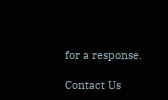for a response.

Contact Us